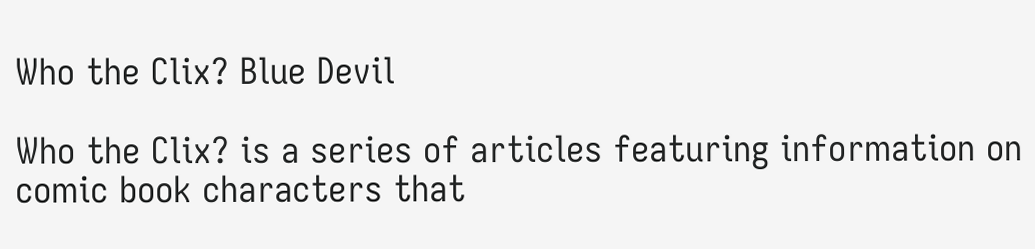Who the Clix? Blue Devil

Who the Clix? is a series of articles featuring information on comic book characters that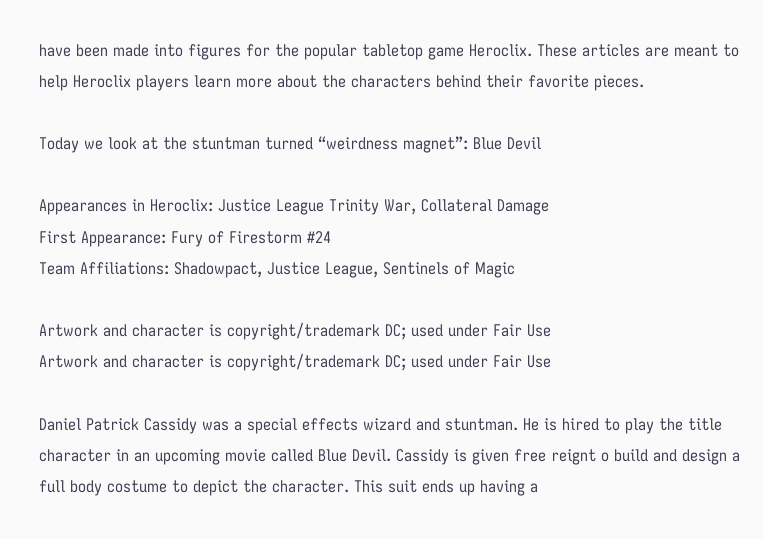have been made into figures for the popular tabletop game Heroclix. These articles are meant to help Heroclix players learn more about the characters behind their favorite pieces.

Today we look at the stuntman turned “weirdness magnet”: Blue Devil

Appearances in Heroclix: Justice League Trinity War, Collateral Damage
First Appearance: Fury of Firestorm #24
Team Affiliations: Shadowpact, Justice League, Sentinels of Magic

Artwork and character is copyright/trademark DC; used under Fair Use
Artwork and character is copyright/trademark DC; used under Fair Use

Daniel Patrick Cassidy was a special effects wizard and stuntman. He is hired to play the title character in an upcoming movie called Blue Devil. Cassidy is given free reignt o build and design a full body costume to depict the character. This suit ends up having a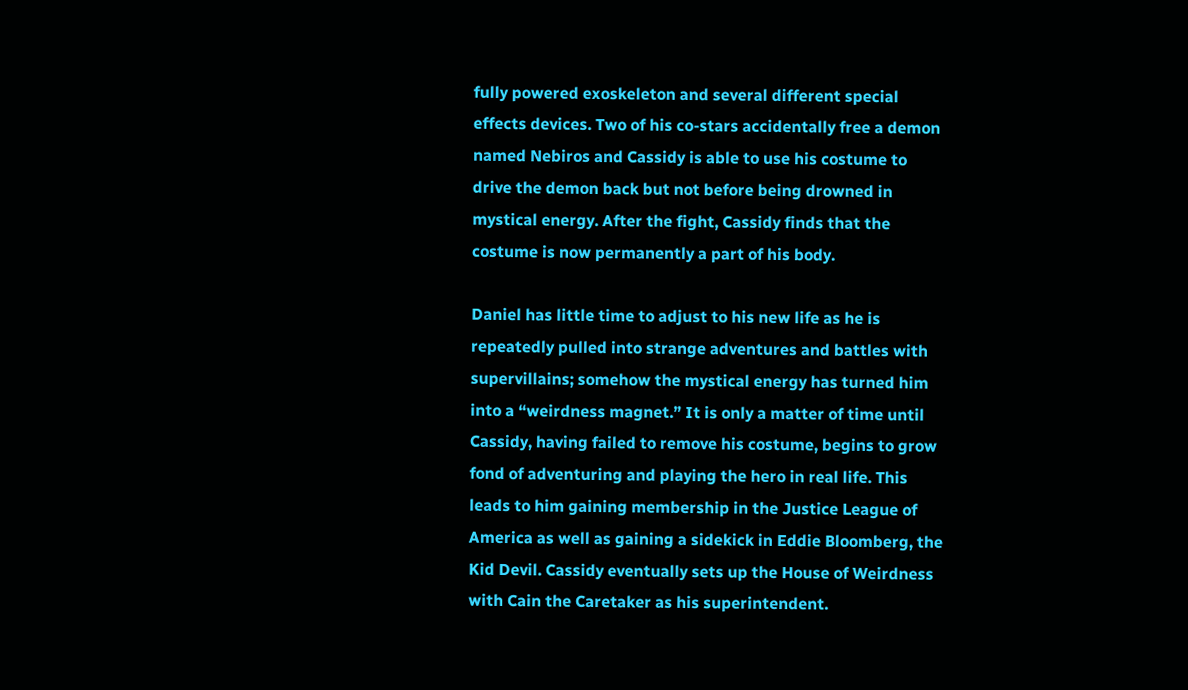fully powered exoskeleton and several different special effects devices. Two of his co-stars accidentally free a demon named Nebiros and Cassidy is able to use his costume to drive the demon back but not before being drowned in mystical energy. After the fight, Cassidy finds that the costume is now permanently a part of his body.

Daniel has little time to adjust to his new life as he is repeatedly pulled into strange adventures and battles with supervillains; somehow the mystical energy has turned him into a “weirdness magnet.” It is only a matter of time until Cassidy, having failed to remove his costume, begins to grow fond of adventuring and playing the hero in real life. This leads to him gaining membership in the Justice League of America as well as gaining a sidekick in Eddie Bloomberg, the Kid Devil. Cassidy eventually sets up the House of Weirdness with Cain the Caretaker as his superintendent.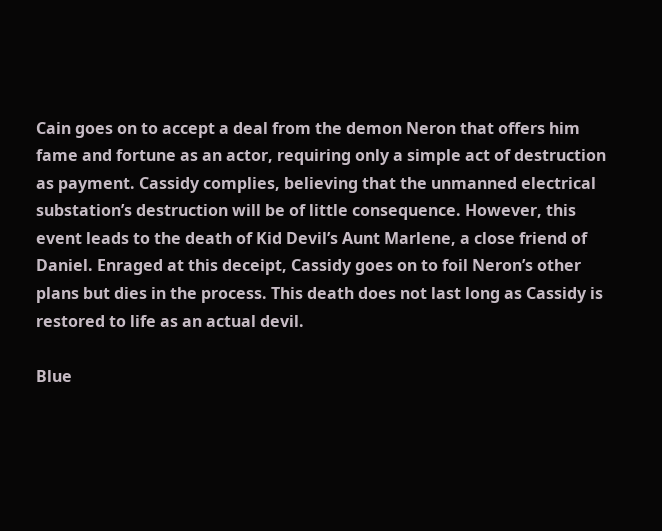Cain goes on to accept a deal from the demon Neron that offers him fame and fortune as an actor, requiring only a simple act of destruction as payment. Cassidy complies, believing that the unmanned electrical substation’s destruction will be of little consequence. However, this event leads to the death of Kid Devil’s Aunt Marlene, a close friend of Daniel. Enraged at this deceipt, Cassidy goes on to foil Neron’s other plans but dies in the process. This death does not last long as Cassidy is restored to life as an actual devil.

Blue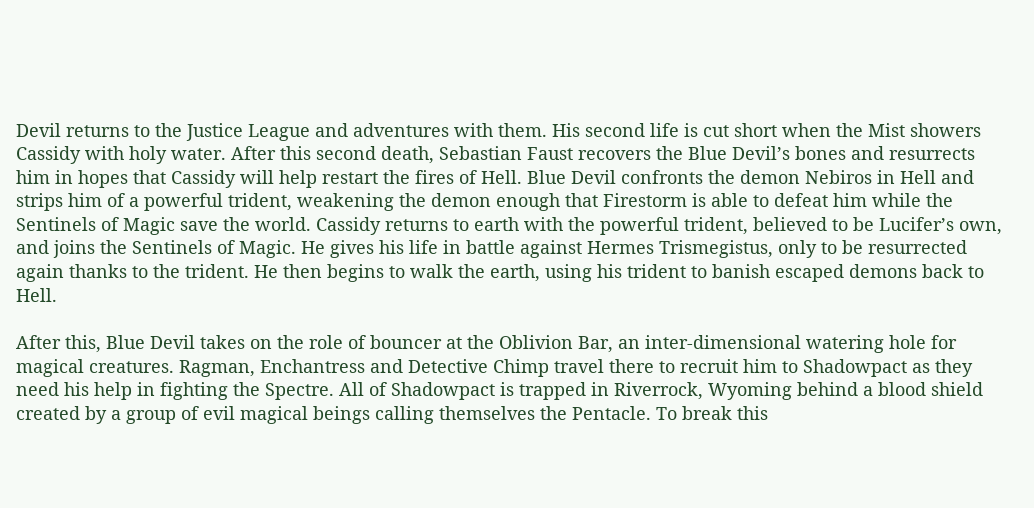Devil returns to the Justice League and adventures with them. His second life is cut short when the Mist showers Cassidy with holy water. After this second death, Sebastian Faust recovers the Blue Devil’s bones and resurrects him in hopes that Cassidy will help restart the fires of Hell. Blue Devil confronts the demon Nebiros in Hell and strips him of a powerful trident, weakening the demon enough that Firestorm is able to defeat him while the Sentinels of Magic save the world. Cassidy returns to earth with the powerful trident, believed to be Lucifer’s own, and joins the Sentinels of Magic. He gives his life in battle against Hermes Trismegistus, only to be resurrected again thanks to the trident. He then begins to walk the earth, using his trident to banish escaped demons back to Hell.

After this, Blue Devil takes on the role of bouncer at the Oblivion Bar, an inter-dimensional watering hole for magical creatures. Ragman, Enchantress and Detective Chimp travel there to recruit him to Shadowpact as they need his help in fighting the Spectre. All of Shadowpact is trapped in Riverrock, Wyoming behind a blood shield created by a group of evil magical beings calling themselves the Pentacle. To break this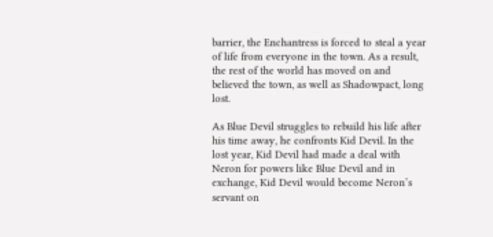barrier, the Enchantress is forced to steal a year of life from everyone in the town. As a result, the rest of the world has moved on and believed the town, as well as Shadowpact, long lost.

As Blue Devil struggles to rebuild his life after his time away, he confronts Kid Devil. In the lost year, Kid Devil had made a deal with Neron for powers like Blue Devil and in exchange, Kid Devil would become Neron’s servant on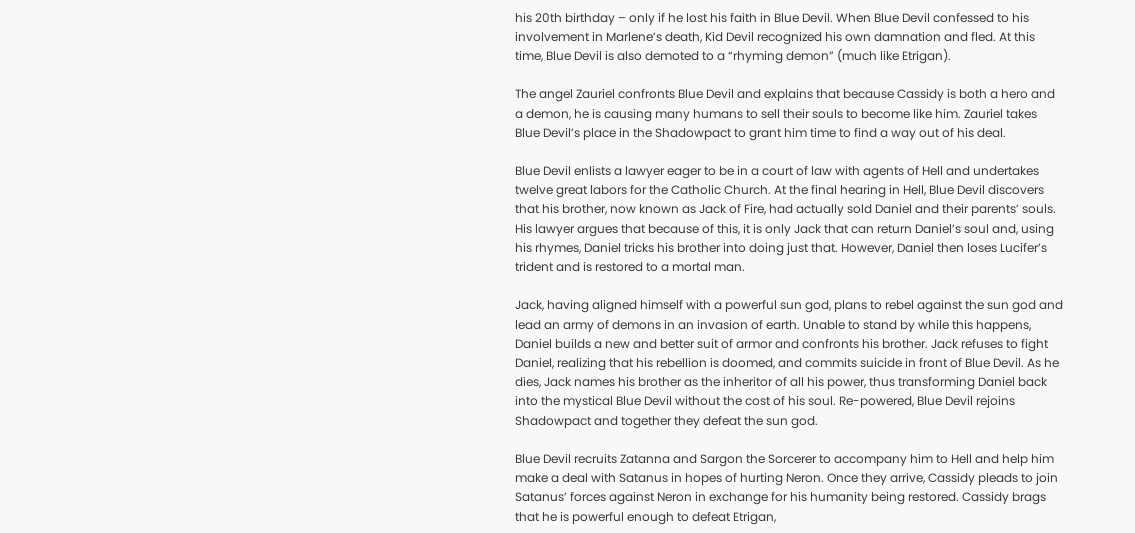his 20th birthday – only if he lost his faith in Blue Devil. When Blue Devil confessed to his involvement in Marlene’s death, Kid Devil recognized his own damnation and fled. At this time, Blue Devil is also demoted to a “rhyming demon” (much like Etrigan).

The angel Zauriel confronts Blue Devil and explains that because Cassidy is both a hero and a demon, he is causing many humans to sell their souls to become like him. Zauriel takes Blue Devil’s place in the Shadowpact to grant him time to find a way out of his deal.

Blue Devil enlists a lawyer eager to be in a court of law with agents of Hell and undertakes twelve great labors for the Catholic Church. At the final hearing in Hell, Blue Devil discovers that his brother, now known as Jack of Fire, had actually sold Daniel and their parents’ souls. His lawyer argues that because of this, it is only Jack that can return Daniel’s soul and, using his rhymes, Daniel tricks his brother into doing just that. However, Daniel then loses Lucifer’s trident and is restored to a mortal man.

Jack, having aligned himself with a powerful sun god, plans to rebel against the sun god and lead an army of demons in an invasion of earth. Unable to stand by while this happens, Daniel builds a new and better suit of armor and confronts his brother. Jack refuses to fight Daniel, realizing that his rebellion is doomed, and commits suicide in front of Blue Devil. As he dies, Jack names his brother as the inheritor of all his power, thus transforming Daniel back into the mystical Blue Devil without the cost of his soul. Re-powered, Blue Devil rejoins Shadowpact and together they defeat the sun god.

Blue Devil recruits Zatanna and Sargon the Sorcerer to accompany him to Hell and help him make a deal with Satanus in hopes of hurting Neron. Once they arrive, Cassidy pleads to join Satanus’ forces against Neron in exchange for his humanity being restored. Cassidy brags that he is powerful enough to defeat Etrigan,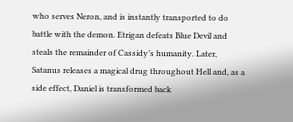who serves Neron, and is instantly transported to do battle with the demon. Etrigan defeats Blue Devil and steals the remainder of Cassidy’s humanity. Later, Satanus releases a magical drug throughout Hell and, as a side effect, Daniel is transformed back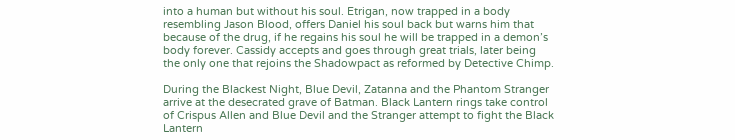into a human but without his soul. Etrigan, now trapped in a body resembling Jason Blood, offers Daniel his soul back but warns him that because of the drug, if he regains his soul he will be trapped in a demon’s body forever. Cassidy accepts and goes through great trials, later being the only one that rejoins the Shadowpact as reformed by Detective Chimp.

During the Blackest Night, Blue Devil, Zatanna and the Phantom Stranger arrive at the desecrated grave of Batman. Black Lantern rings take control of Crispus Allen and Blue Devil and the Stranger attempt to fight the Black Lantern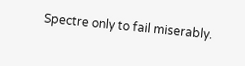Spectre only to fail miserably.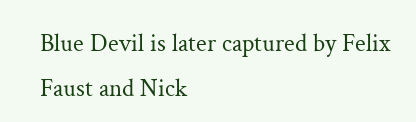Blue Devil is later captured by Felix Faust and Nick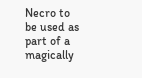Necro to be used as part of a magically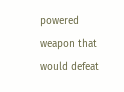powered weapon that would defeat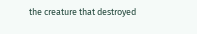the creature that destroyed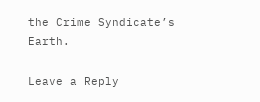the Crime Syndicate’s Earth.

Leave a Reply